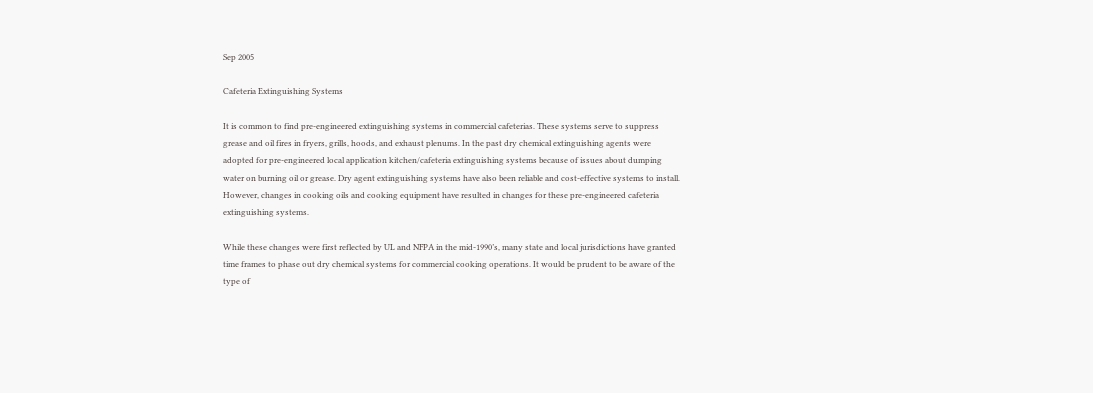Sep 2005

Cafeteria Extinguishing Systems

It is common to find pre-engineered extinguishing systems in commercial cafeterias. These systems serve to suppress grease and oil fires in fryers, grills, hoods, and exhaust plenums. In the past dry chemical extinguishing agents were adopted for pre-engineered local application kitchen/cafeteria extinguishing systems because of issues about dumping water on burning oil or grease. Dry agent extinguishing systems have also been reliable and cost-effective systems to install. However, changes in cooking oils and cooking equipment have resulted in changes for these pre-engineered cafeteria extinguishing systems.

While these changes were first reflected by UL and NFPA in the mid-1990’s, many state and local jurisdictions have granted time frames to phase out dry chemical systems for commercial cooking operations. It would be prudent to be aware of the type of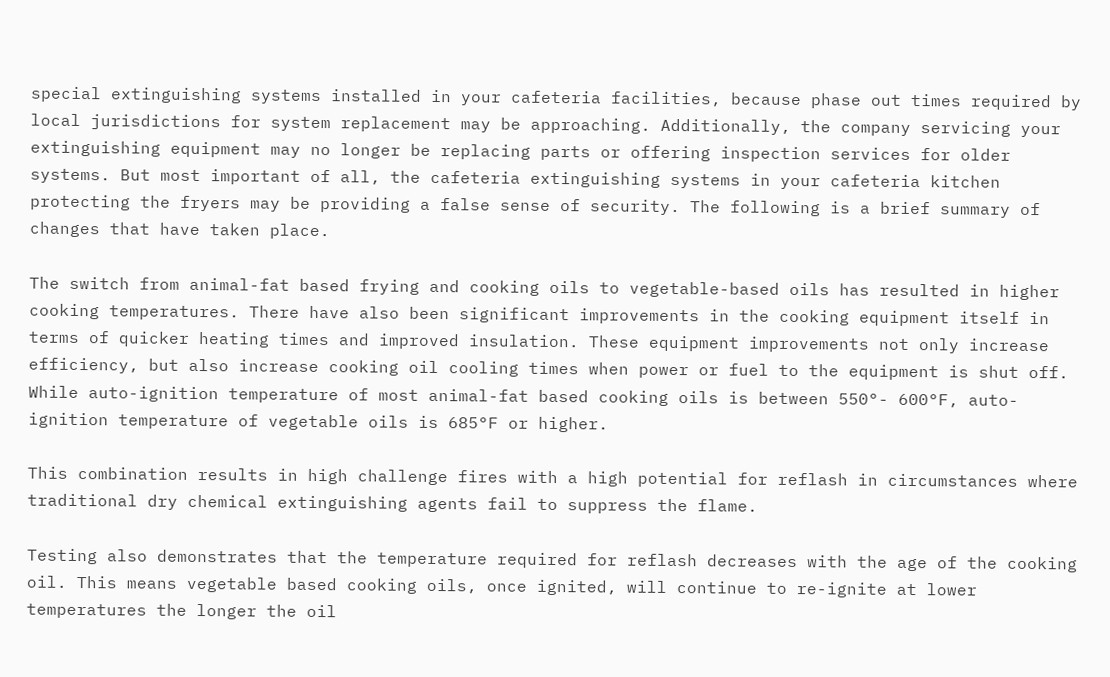special extinguishing systems installed in your cafeteria facilities, because phase out times required by local jurisdictions for system replacement may be approaching. Additionally, the company servicing your extinguishing equipment may no longer be replacing parts or offering inspection services for older systems. But most important of all, the cafeteria extinguishing systems in your cafeteria kitchen protecting the fryers may be providing a false sense of security. The following is a brief summary of changes that have taken place.

The switch from animal-fat based frying and cooking oils to vegetable-based oils has resulted in higher cooking temperatures. There have also been significant improvements in the cooking equipment itself in terms of quicker heating times and improved insulation. These equipment improvements not only increase efficiency, but also increase cooking oil cooling times when power or fuel to the equipment is shut off. While auto-ignition temperature of most animal-fat based cooking oils is between 550°- 600°F, auto-ignition temperature of vegetable oils is 685°F or higher.

This combination results in high challenge fires with a high potential for reflash in circumstances where traditional dry chemical extinguishing agents fail to suppress the flame.

Testing also demonstrates that the temperature required for reflash decreases with the age of the cooking oil. This means vegetable based cooking oils, once ignited, will continue to re-ignite at lower temperatures the longer the oil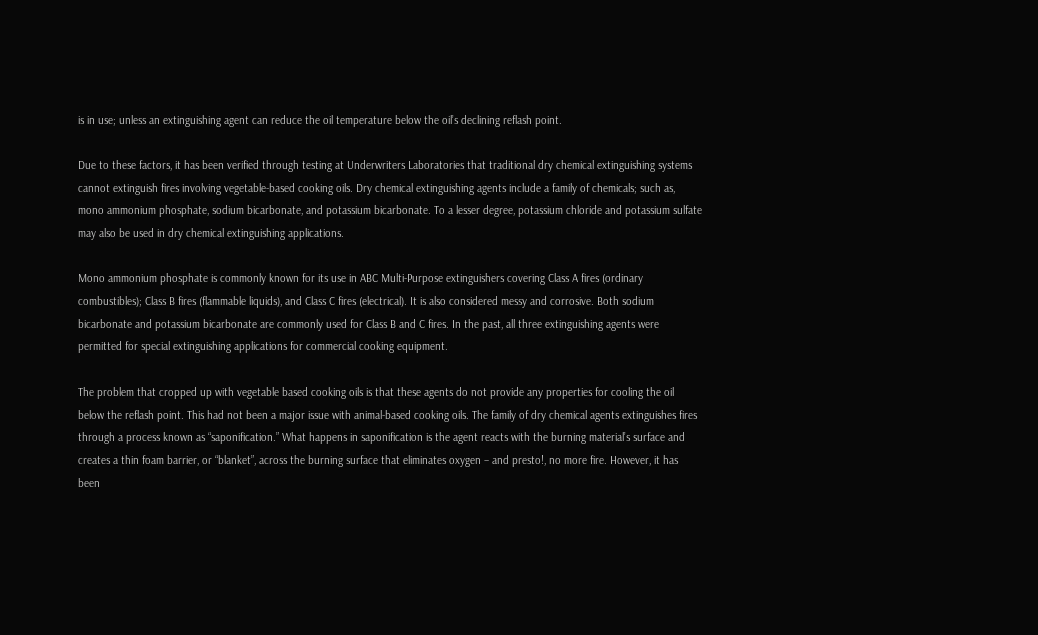is in use; unless an extinguishing agent can reduce the oil temperature below the oil’s declining reflash point.

Due to these factors, it has been verified through testing at Underwriters Laboratories that traditional dry chemical extinguishing systems cannot extinguish fires involving vegetable-based cooking oils. Dry chemical extinguishing agents include a family of chemicals; such as, mono ammonium phosphate, sodium bicarbonate, and potassium bicarbonate. To a lesser degree, potassium chloride and potassium sulfate may also be used in dry chemical extinguishing applications.

Mono ammonium phosphate is commonly known for its use in ABC Multi-Purpose extinguishers covering Class A fires (ordinary combustibles); Class B fires (flammable liquids), and Class C fires (electrical). It is also considered messy and corrosive. Both sodium bicarbonate and potassium bicarbonate are commonly used for Class B and C fires. In the past, all three extinguishing agents were permitted for special extinguishing applications for commercial cooking equipment.

The problem that cropped up with vegetable based cooking oils is that these agents do not provide any properties for cooling the oil below the reflash point. This had not been a major issue with animal-based cooking oils. The family of dry chemical agents extinguishes fires through a process known as “saponification.” What happens in saponification is the agent reacts with the burning material’s surface and creates a thin foam barrier, or “blanket”, across the burning surface that eliminates oxygen – and presto!, no more fire. However, it has been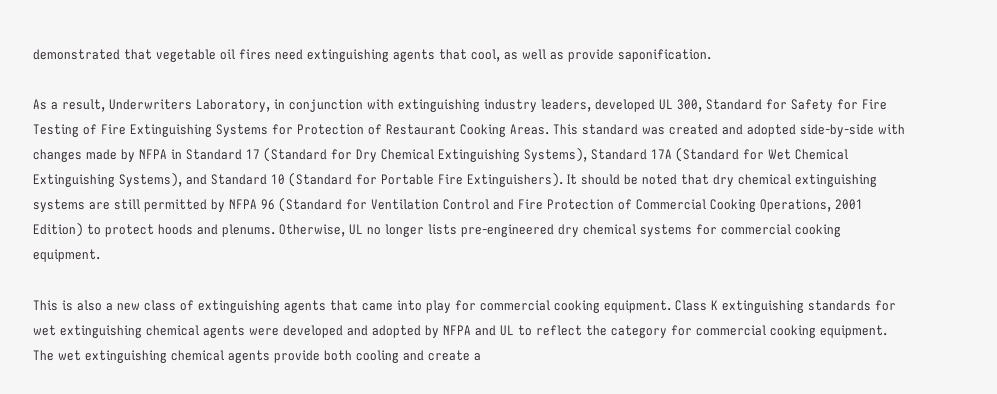demonstrated that vegetable oil fires need extinguishing agents that cool, as well as provide saponification.

As a result, Underwriters Laboratory, in conjunction with extinguishing industry leaders, developed UL 300, Standard for Safety for Fire Testing of Fire Extinguishing Systems for Protection of Restaurant Cooking Areas. This standard was created and adopted side-by-side with changes made by NFPA in Standard 17 (Standard for Dry Chemical Extinguishing Systems), Standard 17A (Standard for Wet Chemical Extinguishing Systems), and Standard 10 (Standard for Portable Fire Extinguishers). It should be noted that dry chemical extinguishing systems are still permitted by NFPA 96 (Standard for Ventilation Control and Fire Protection of Commercial Cooking Operations, 2001 Edition) to protect hoods and plenums. Otherwise, UL no longer lists pre-engineered dry chemical systems for commercial cooking equipment.

This is also a new class of extinguishing agents that came into play for commercial cooking equipment. Class K extinguishing standards for wet extinguishing chemical agents were developed and adopted by NFPA and UL to reflect the category for commercial cooking equipment. The wet extinguishing chemical agents provide both cooling and create a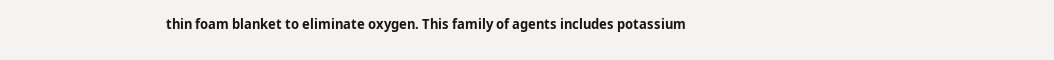thin foam blanket to eliminate oxygen. This family of agents includes potassium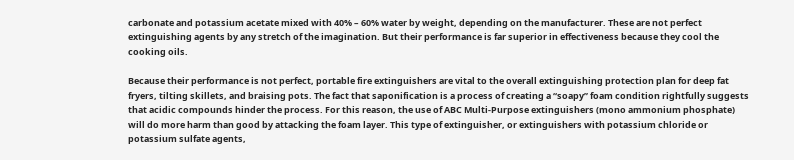carbonate and potassium acetate mixed with 40% – 60% water by weight, depending on the manufacturer. These are not perfect extinguishing agents by any stretch of the imagination. But their performance is far superior in effectiveness because they cool the cooking oils.

Because their performance is not perfect, portable fire extinguishers are vital to the overall extinguishing protection plan for deep fat fryers, tilting skillets, and braising pots. The fact that saponification is a process of creating a “soapy” foam condition rightfully suggests that acidic compounds hinder the process. For this reason, the use of ABC Multi-Purpose extinguishers (mono ammonium phosphate) will do more harm than good by attacking the foam layer. This type of extinguisher, or extinguishers with potassium chloride or potassium sulfate agents,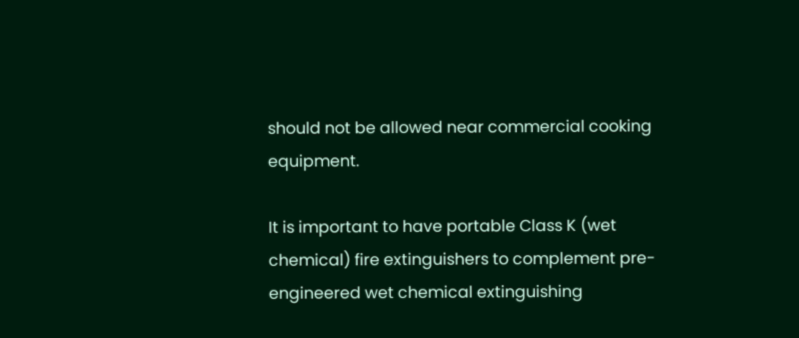should not be allowed near commercial cooking equipment.

It is important to have portable Class K (wet chemical) fire extinguishers to complement pre-engineered wet chemical extinguishing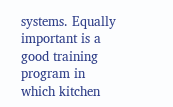systems. Equally important is a good training program in which kitchen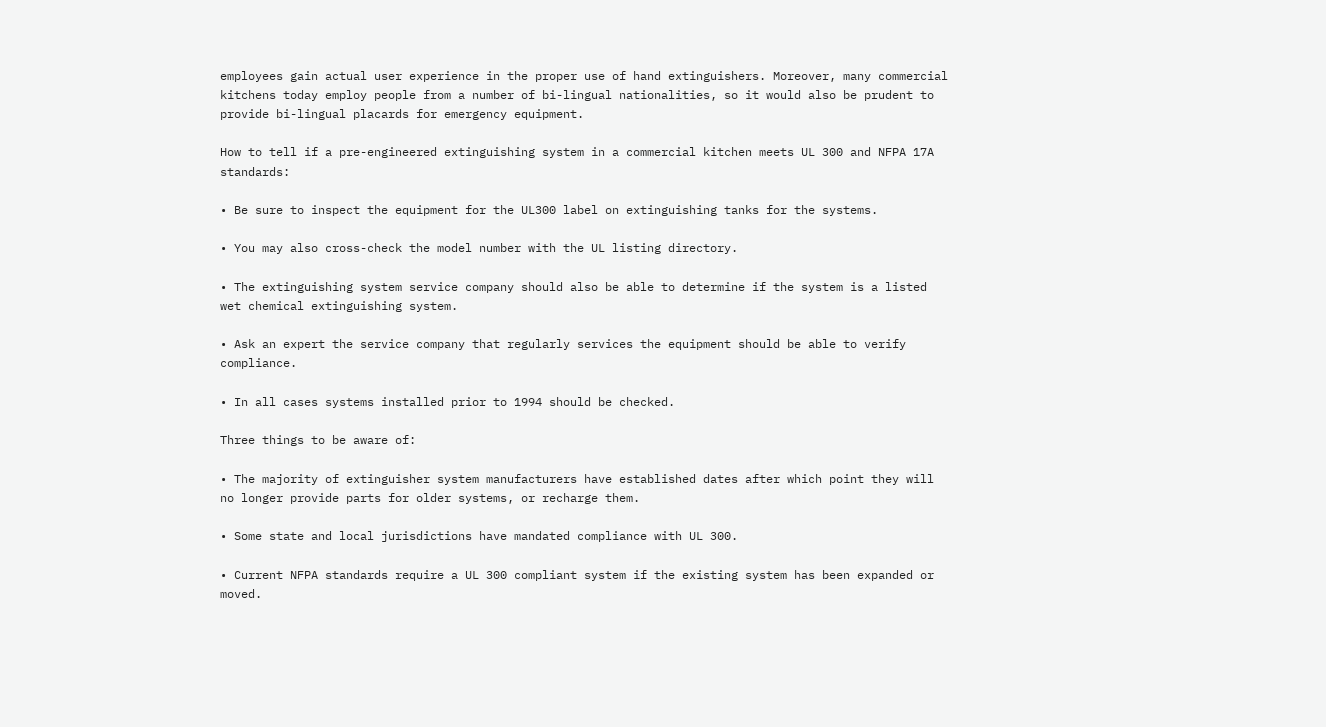employees gain actual user experience in the proper use of hand extinguishers. Moreover, many commercial kitchens today employ people from a number of bi-lingual nationalities, so it would also be prudent to provide bi-lingual placards for emergency equipment.

How to tell if a pre-engineered extinguishing system in a commercial kitchen meets UL 300 and NFPA 17A standards:

• Be sure to inspect the equipment for the UL300 label on extinguishing tanks for the systems.

• You may also cross-check the model number with the UL listing directory.

• The extinguishing system service company should also be able to determine if the system is a listed wet chemical extinguishing system.

• Ask an expert the service company that regularly services the equipment should be able to verify compliance.

• In all cases systems installed prior to 1994 should be checked.

Three things to be aware of:

• The majority of extinguisher system manufacturers have established dates after which point they will no longer provide parts for older systems, or recharge them.

• Some state and local jurisdictions have mandated compliance with UL 300.

• Current NFPA standards require a UL 300 compliant system if the existing system has been expanded or moved.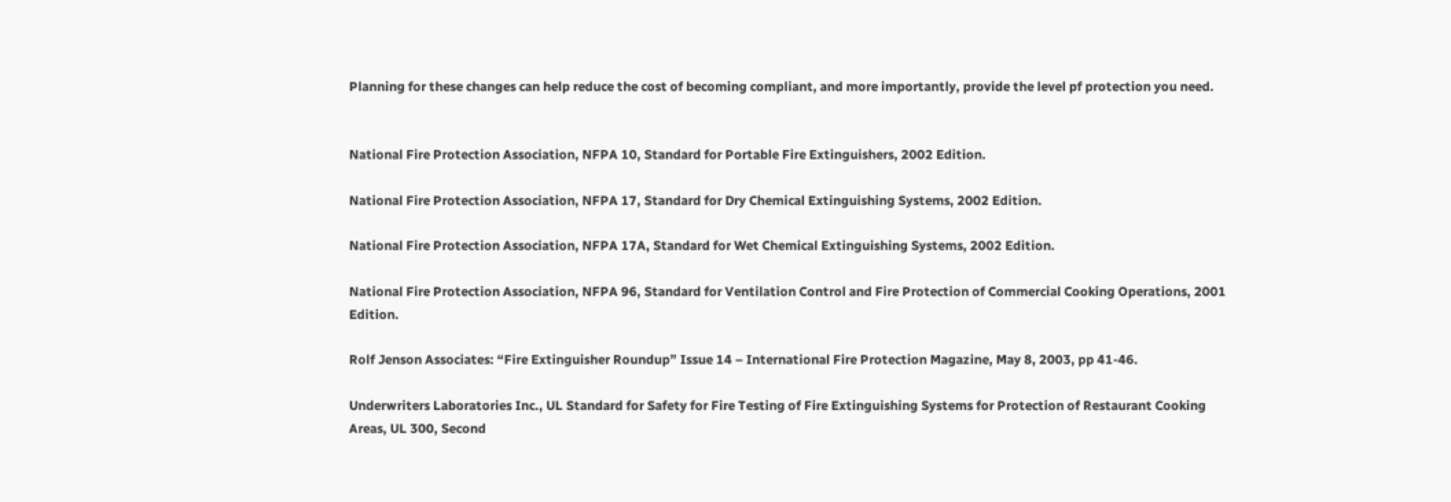Planning for these changes can help reduce the cost of becoming compliant, and more importantly, provide the level pf protection you need.


National Fire Protection Association, NFPA 10, Standard for Portable Fire Extinguishers, 2002 Edition.

National Fire Protection Association, NFPA 17, Standard for Dry Chemical Extinguishing Systems, 2002 Edition.

National Fire Protection Association, NFPA 17A, Standard for Wet Chemical Extinguishing Systems, 2002 Edition.

National Fire Protection Association, NFPA 96, Standard for Ventilation Control and Fire Protection of Commercial Cooking Operations, 2001 Edition.

Rolf Jenson Associates: “Fire Extinguisher Roundup” Issue 14 – International Fire Protection Magazine, May 8, 2003, pp 41-46.

Underwriters Laboratories Inc., UL Standard for Safety for Fire Testing of Fire Extinguishing Systems for Protection of Restaurant Cooking Areas, UL 300, Second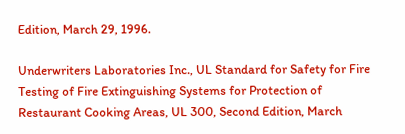Edition, March 29, 1996.

Underwriters Laboratories Inc., UL Standard for Safety for Fire Testing of Fire Extinguishing Systems for Protection of Restaurant Cooking Areas, UL 300, Second Edition, March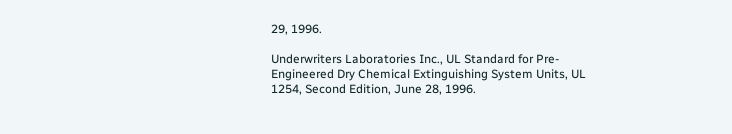29, 1996.

Underwriters Laboratories Inc., UL Standard for Pre-Engineered Dry Chemical Extinguishing System Units, UL 1254, Second Edition, June 28, 1996.